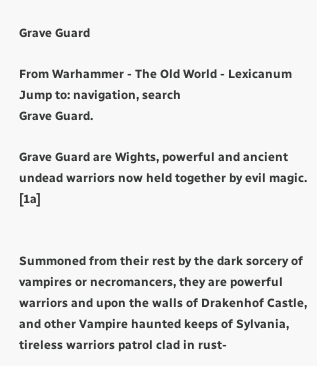Grave Guard

From Warhammer - The Old World - Lexicanum
Jump to: navigation, search
Grave Guard.

Grave Guard are Wights, powerful and ancient undead warriors now held together by evil magic. [1a]


Summoned from their rest by the dark sorcery of vampires or necromancers, they are powerful warriors and upon the walls of Drakenhof Castle, and other Vampire haunted keeps of Sylvania, tireless warriors patrol clad in rust-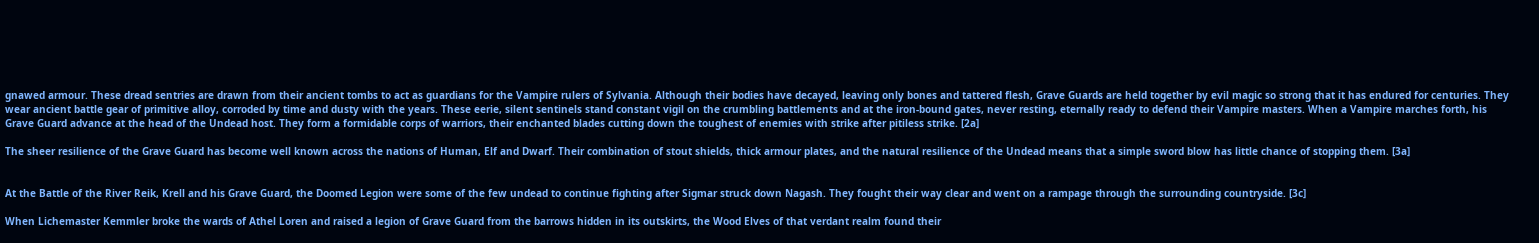gnawed armour. These dread sentries are drawn from their ancient tombs to act as guardians for the Vampire rulers of Sylvania. Although their bodies have decayed, leaving only bones and tattered flesh, Grave Guards are held together by evil magic so strong that it has endured for centuries. They wear ancient battle gear of primitive alloy, corroded by time and dusty with the years. These eerie, silent sentinels stand constant vigil on the crumbling battlements and at the iron-bound gates, never resting, eternally ready to defend their Vampire masters. When a Vampire marches forth, his Grave Guard advance at the head of the Undead host. They form a formidable corps of warriors, their enchanted blades cutting down the toughest of enemies with strike after pitiless strike. [2a]

The sheer resilience of the Grave Guard has become well known across the nations of Human, Elf and Dwarf. Their combination of stout shields, thick armour plates, and the natural resilience of the Undead means that a simple sword blow has little chance of stopping them. [3a]


At the Battle of the River Reik, Krell and his Grave Guard, the Doomed Legion were some of the few undead to continue fighting after Sigmar struck down Nagash. They fought their way clear and went on a rampage through the surrounding countryside. [3c]

When Lichemaster Kemmler broke the wards of Athel Loren and raised a legion of Grave Guard from the barrows hidden in its outskirts, the Wood Elves of that verdant realm found their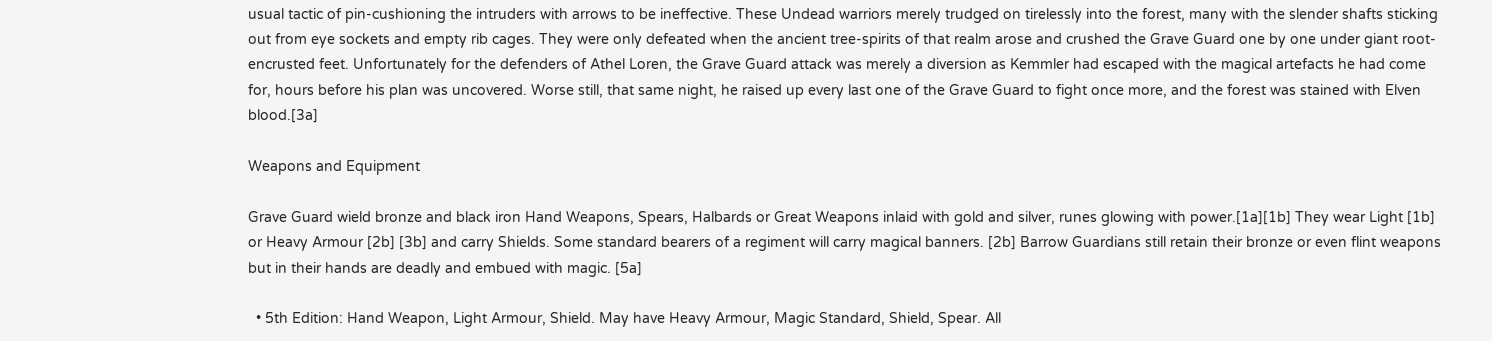usual tactic of pin-cushioning the intruders with arrows to be ineffective. These Undead warriors merely trudged on tirelessly into the forest, many with the slender shafts sticking out from eye sockets and empty rib cages. They were only defeated when the ancient tree-spirits of that realm arose and crushed the Grave Guard one by one under giant root-encrusted feet. Unfortunately for the defenders of Athel Loren, the Grave Guard attack was merely a diversion as Kemmler had escaped with the magical artefacts he had come for, hours before his plan was uncovered. Worse still, that same night, he raised up every last one of the Grave Guard to fight once more, and the forest was stained with Elven blood.[3a]

Weapons and Equipment

Grave Guard wield bronze and black iron Hand Weapons, Spears, Halbards or Great Weapons inlaid with gold and silver, runes glowing with power.[1a][1b] They wear Light [1b] or Heavy Armour [2b] [3b] and carry Shields. Some standard bearers of a regiment will carry magical banners. [2b] Barrow Guardians still retain their bronze or even flint weapons but in their hands are deadly and embued with magic. [5a]

  • 5th Edition: Hand Weapon, Light Armour, Shield. May have Heavy Armour, Magic Standard, Shield, Spear. All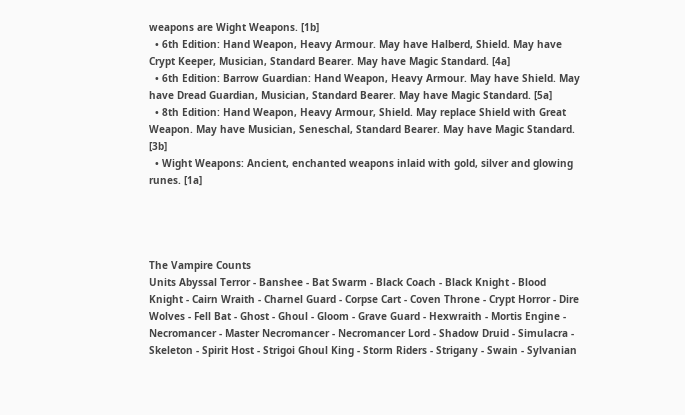weapons are Wight Weapons. [1b]
  • 6th Edition: Hand Weapon, Heavy Armour. May have Halberd, Shield. May have Crypt Keeper, Musician, Standard Bearer. May have Magic Standard. [4a]
  • 6th Edition: Barrow Guardian: Hand Weapon, Heavy Armour. May have Shield. May have Dread Guardian, Musician, Standard Bearer. May have Magic Standard. [5a]
  • 8th Edition: Hand Weapon, Heavy Armour, Shield. May replace Shield with Great Weapon. May have Musician, Seneschal, Standard Bearer. May have Magic Standard. [3b]
  • Wight Weapons: Ancient, enchanted weapons inlaid with gold, silver and glowing runes. [1a]




The Vampire Counts
Units Abyssal Terror - Banshee - Bat Swarm - Black Coach - Black Knight - Blood Knight - Cairn Wraith - Charnel Guard - Corpse Cart - Coven Throne - Crypt Horror - Dire Wolves - Fell Bat - Ghost - Ghoul - Gloom - Grave Guard - Hexwraith - Mortis Engine - Necromancer - Master Necromancer - Necromancer Lord - Shadow Druid - Simulacra - Skeleton - Spirit Host - Strigoi Ghoul King - Storm Riders - Strigany - Swain - Sylvanian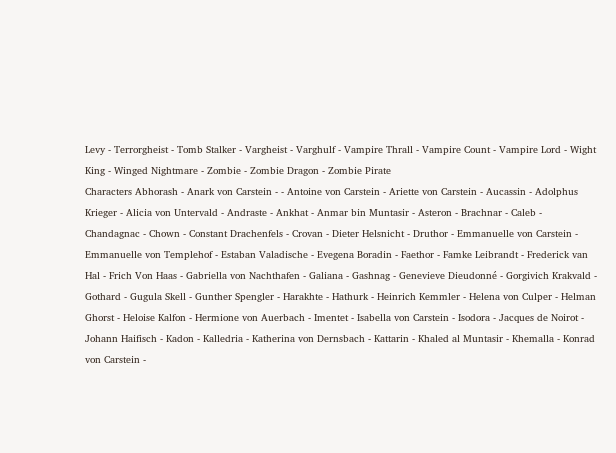Levy - Terrorgheist - Tomb Stalker - Vargheist - Varghulf - Vampire Thrall - Vampire Count - Vampire Lord - Wight King - Winged Nightmare - Zombie - Zombie Dragon - Zombie Pirate
Characters Abhorash - Anark von Carstein - - Antoine von Carstein - Ariette von Carstein - Aucassin - Adolphus Krieger - Alicia von Untervald - Andraste - Ankhat - Anmar bin Muntasir - Asteron - Brachnar - Caleb - Chandagnac - Chown - Constant Drachenfels - Crovan - Dieter Helsnicht - Druthor - Emmanuelle von Carstein - Emmanuelle von Templehof - Estaban Valadische - Evegena Boradin - Faethor - Famke Leibrandt - Frederick van Hal - Frich Von Haas - Gabriella von Nachthafen - Galiana - Gashnag - Genevieve Dieudonné - Gorgivich Krakvald - Gothard - Gugula Skell - Gunther Spengler - Harakhte - Hathurk - Heinrich Kemmler - Helena von Culper - Helman Ghorst - Heloise Kalfon - Hermione von Auerbach - Imentet - Isabella von Carstein - Isodora - Jacques de Noirot - Johann Haifisch - Kadon - Kalledria - Katherina von Dernsbach - Kattarin - Khaled al Muntasir - Khemalla - Konrad von Carstein -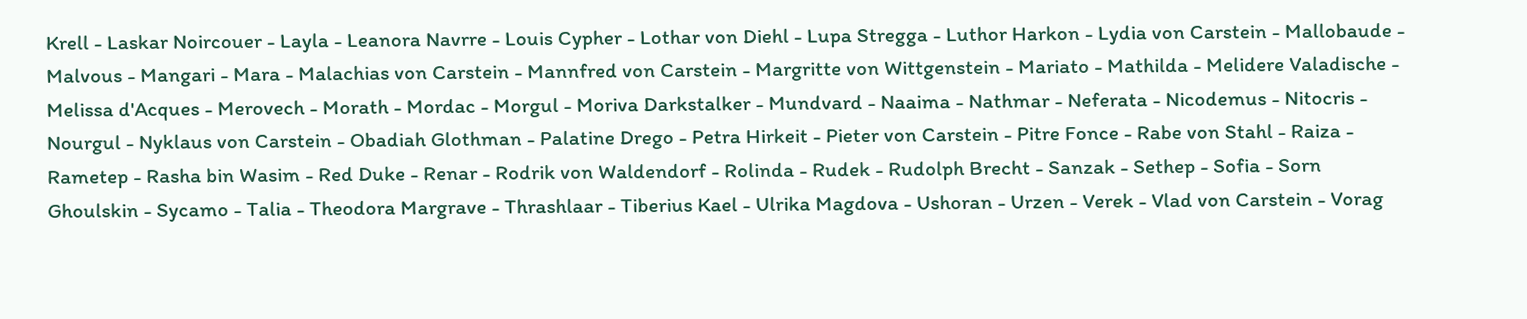Krell - Laskar Noircouer - Layla - Leanora Navrre - Louis Cypher - Lothar von Diehl - Lupa Stregga - Luthor Harkon - Lydia von Carstein - Mallobaude - Malvous - Mangari - Mara - Malachias von Carstein - Mannfred von Carstein - Margritte von Wittgenstein - Mariato - Mathilda - Melidere Valadische - Melissa d'Acques - Merovech - Morath - Mordac - Morgul - Moriva Darkstalker - Mundvard - Naaima - Nathmar - Neferata - Nicodemus - Nitocris - Nourgul - Nyklaus von Carstein - Obadiah Glothman - Palatine Drego - Petra Hirkeit - Pieter von Carstein - Pitre Fonce - Rabe von Stahl - Raiza - Rametep - Rasha bin Wasim - Red Duke - Renar - Rodrik von Waldendorf - Rolinda - Rudek - Rudolph Brecht - Sanzak - Sethep - Sofia - Sorn Ghoulskin - Sycamo - Talia - Theodora Margrave - Thrashlaar - Tiberius Kael - Ulrika Magdova - Ushoran - Urzen - Verek - Vlad von Carstein - Vorag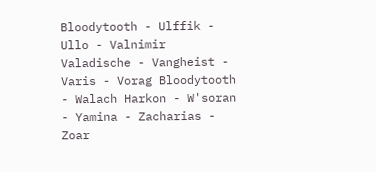Bloodytooth - Ulffik - Ullo - Valnimir Valadische - Vangheist - Varis - Vorag Bloodytooth - Walach Harkon - W'soran - Yamina - Zacharias - Zoar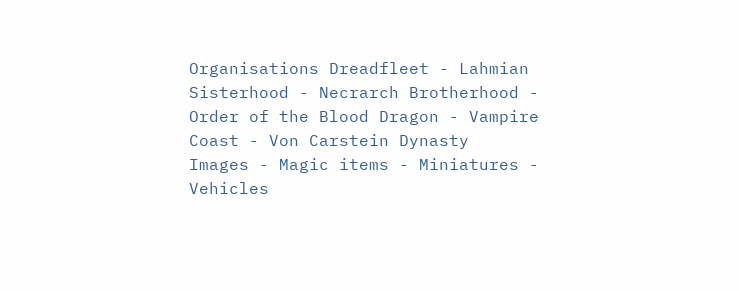Organisations Dreadfleet - Lahmian Sisterhood - Necrarch Brotherhood - Order of the Blood Dragon - Vampire Coast - Von Carstein Dynasty
Images - Magic items - Miniatures - Vehicles